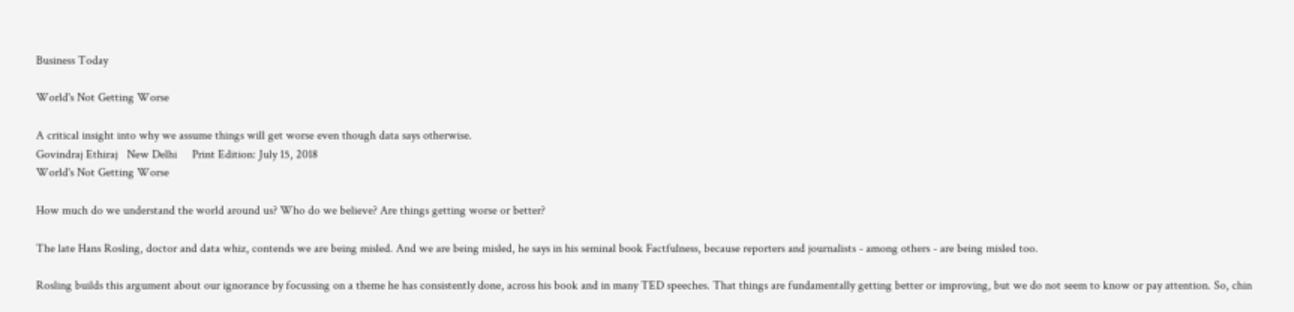Business Today

World's Not Getting Worse

A critical insight into why we assume things will get worse even though data says otherwise.
Govindraj Ethiraj   New Delhi     Print Edition: July 15, 2018
World's Not Getting Worse

How much do we understand the world around us? Who do we believe? Are things getting worse or better?

The late Hans Rosling, doctor and data whiz, contends we are being misled. And we are being misled, he says in his seminal book Factfulness, because reporters and journalists - among others - are being misled too.

Rosling builds this argument about our ignorance by focussing on a theme he has consistently done, across his book and in many TED speeches. That things are fundamentally getting better or improving, but we do not seem to know or pay attention. So, chin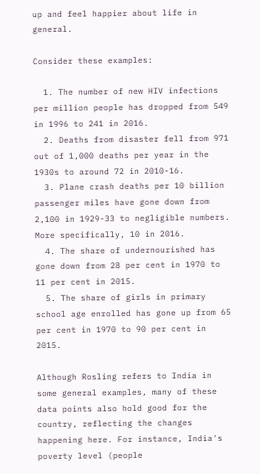up and feel happier about life in general.

Consider these examples:

  1. The number of new HIV infections per million people has dropped from 549 in 1996 to 241 in 2016.
  2. Deaths from disaster fell from 971 out of 1,000 deaths per year in the 1930s to around 72 in 2010-16.
  3. Plane crash deaths per 10 billion passenger miles have gone down from 2,100 in 1929-33 to negligible numbers. More specifically, 10 in 2016.
  4. The share of undernourished has gone down from 28 per cent in 1970 to 11 per cent in 2015.
  5. The share of girls in primary school age enrolled has gone up from 65 per cent in 1970 to 90 per cent in 2015.

Although Rosling refers to India in some general examples, many of these data points also hold good for the country, reflecting the changes happening here. For instance, India's poverty level (people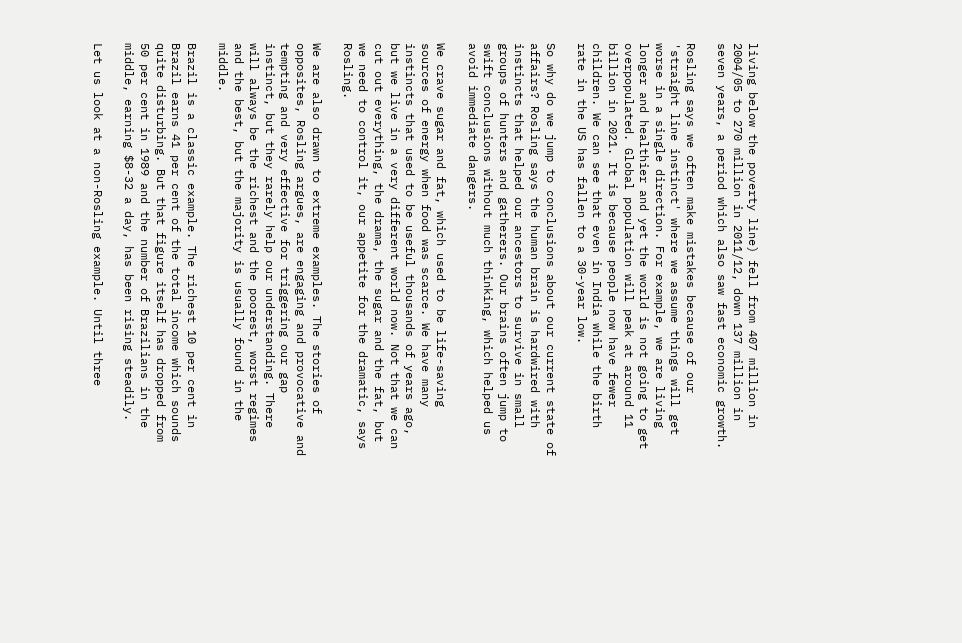living below the poverty line) fell from 407 million in 2004/05 to 270 million in 2011/12, down 137 million in seven years, a period which also saw fast economic growth.

Rosling says we often make mistakes because of our 'straight line instinct' where we assume things will get worse in a single direction. For example, we are living longer and healthier and yet the world is not going to get overpopulated. Global population will peak at around 11 billion in 2021. It is because people now have fewer children. We can see that even in India while the birth rate in the US has fallen to a 30-year low.

So why do we jump to conclusions about our current state of affairs? Rosling says the human brain is hardwired with instincts that helped our ancestors to survive in small groups of hunters and gatherers. Our brains often jump to swift conclusions without much thinking, which helped us avoid immediate dangers.

We crave sugar and fat, which used to be life-saving sources of energy when food was scarce. We have many instincts that used to be useful thousands of years ago, but we live in a very different world now. Not that we can cut out everything, the drama, the sugar and the fat, but we need to control it, our appetite for the dramatic, says Rosling.

We are also drawn to extreme examples. The stories of opposites, Rosling argues, are engaging and provocative and tempting and very effective for triggering our gap instinct, but they rarely help our understanding. There will always be the richest and the poorest, worst regimes and the best, but the majority is usually found in the middle.

Brazil is a classic example. The richest 10 per cent in Brazil earns 41 per cent of the total income which sounds quite disturbing. But that figure itself has dropped from 50 per cent in 1989 and the number of Brazilians in the middle, earning $8-32 a day, has been rising steadily.

Let us look at a non-Rosling example. Until three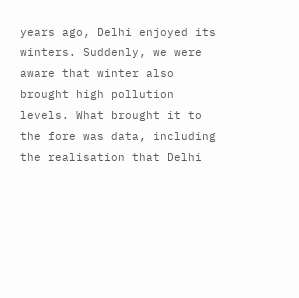years ago, Delhi enjoyed its winters. Suddenly, we were aware that winter also brought high pollution levels. What brought it to the fore was data, including the realisation that Delhi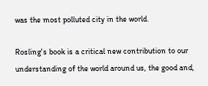was the most polluted city in the world.

Rosling's book is a critical new contribution to our understanding of the world around us, the good and,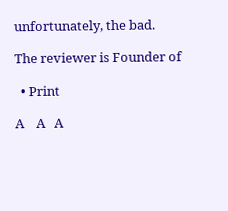unfortunately, the bad.

The reviewer is Founder of

  • Print

A    A   A